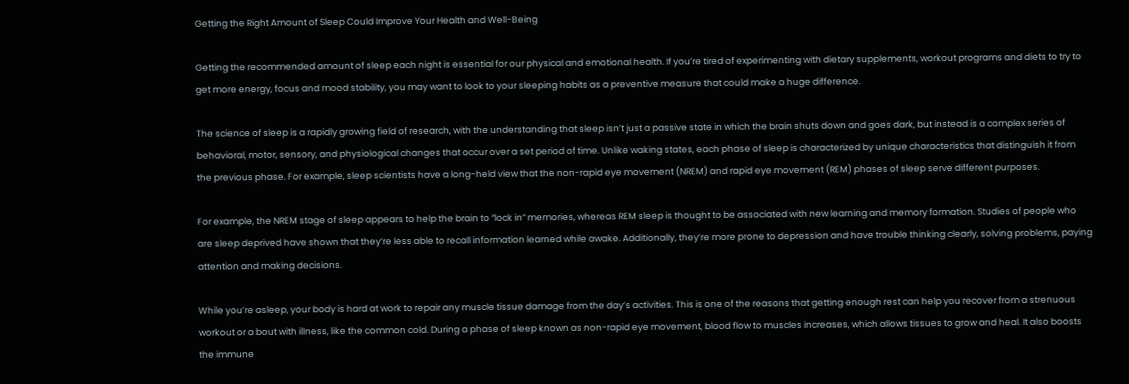Getting the Right Amount of Sleep Could Improve Your Health and Well-Being

Getting the recommended amount of sleep each night is essential for our physical and emotional health. If you’re tired of experimenting with dietary supplements, workout programs and diets to try to get more energy, focus and mood stability, you may want to look to your sleeping habits as a preventive measure that could make a huge difference.

The science of sleep is a rapidly growing field of research, with the understanding that sleep isn’t just a passive state in which the brain shuts down and goes dark, but instead is a complex series of behavioral, motor, sensory, and physiological changes that occur over a set period of time. Unlike waking states, each phase of sleep is characterized by unique characteristics that distinguish it from the previous phase. For example, sleep scientists have a long-held view that the non-rapid eye movement (NREM) and rapid eye movement (REM) phases of sleep serve different purposes.

For example, the NREM stage of sleep appears to help the brain to “lock in” memories, whereas REM sleep is thought to be associated with new learning and memory formation. Studies of people who are sleep deprived have shown that they’re less able to recall information learned while awake. Additionally, they’re more prone to depression and have trouble thinking clearly, solving problems, paying attention and making decisions.

While you’re asleep, your body is hard at work to repair any muscle tissue damage from the day’s activities. This is one of the reasons that getting enough rest can help you recover from a strenuous workout or a bout with illness, like the common cold. During a phase of sleep known as non-rapid eye movement, blood flow to muscles increases, which allows tissues to grow and heal. It also boosts the immune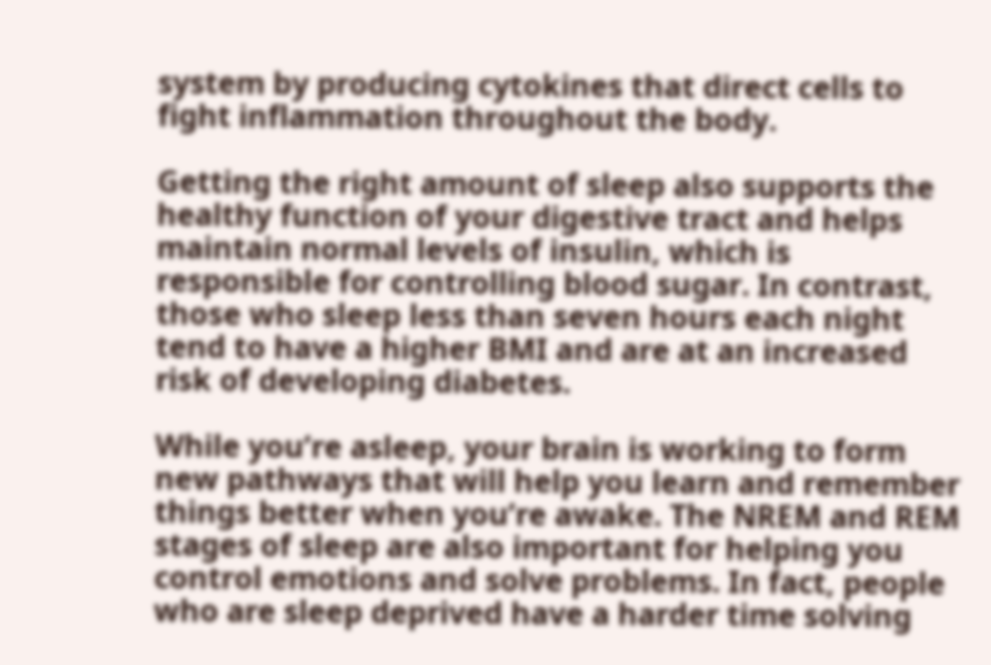system by producing cytokines that direct cells to fight inflammation throughout the body.

Getting the right amount of sleep also supports the healthy function of your digestive tract and helps maintain normal levels of insulin, which is responsible for controlling blood sugar. In contrast, those who sleep less than seven hours each night tend to have a higher BMI and are at an increased risk of developing diabetes.

While you’re asleep, your brain is working to form new pathways that will help you learn and remember things better when you’re awake. The NREM and REM stages of sleep are also important for helping you control emotions and solve problems. In fact, people who are sleep deprived have a harder time solving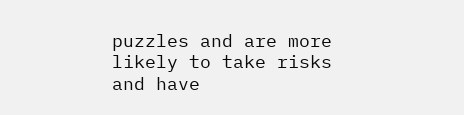puzzles and are more likely to take risks and have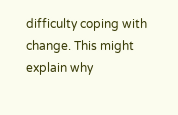difficulty coping with change. This might explain why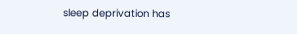sleep deprivation has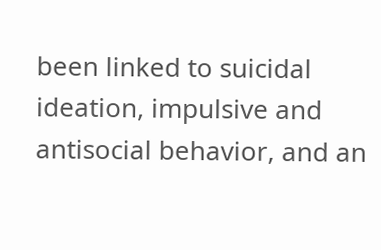been linked to suicidal ideation, impulsive and antisocial behavior, and an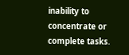inability to concentrate or complete tasks.